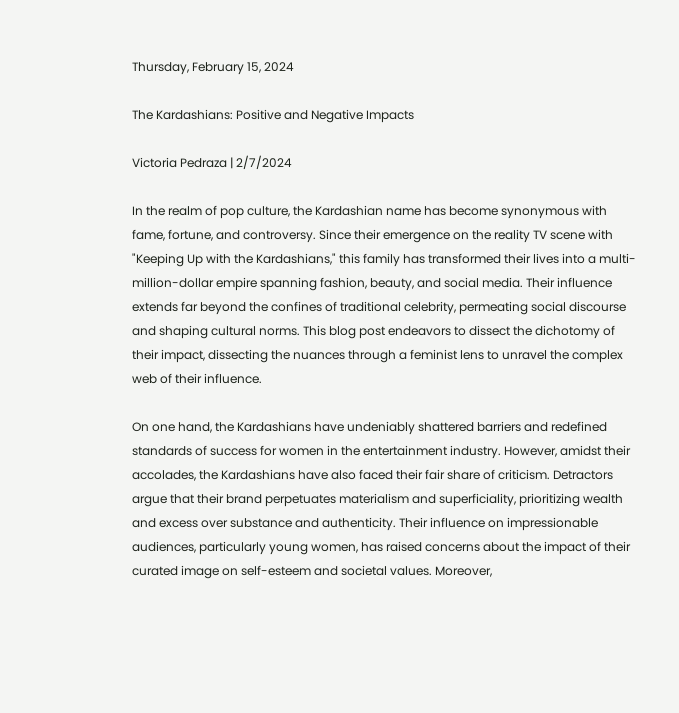Thursday, February 15, 2024

The Kardashians: Positive and Negative Impacts

Victoria Pedraza | 2/7/2024

In the realm of pop culture, the Kardashian name has become synonymous with fame, fortune, and controversy. Since their emergence on the reality TV scene with "Keeping Up with the Kardashians," this family has transformed their lives into a multi-million-dollar empire spanning fashion, beauty, and social media. Their influence extends far beyond the confines of traditional celebrity, permeating social discourse and shaping cultural norms. This blog post endeavors to dissect the dichotomy of their impact, dissecting the nuances through a feminist lens to unravel the complex web of their influence.

On one hand, the Kardashians have undeniably shattered barriers and redefined standards of success for women in the entertainment industry. However, amidst their accolades, the Kardashians have also faced their fair share of criticism. Detractors argue that their brand perpetuates materialism and superficiality, prioritizing wealth and excess over substance and authenticity. Their influence on impressionable audiences, particularly young women, has raised concerns about the impact of their curated image on self-esteem and societal values. Moreover,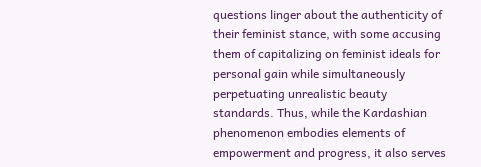questions linger about the authenticity of their feminist stance, with some accusing them of capitalizing on feminist ideals for personal gain while simultaneously perpetuating unrealistic beauty standards. Thus, while the Kardashian phenomenon embodies elements of empowerment and progress, it also serves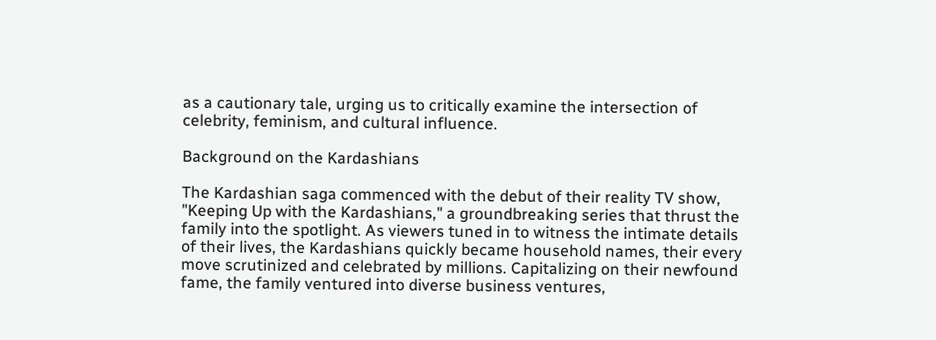as a cautionary tale, urging us to critically examine the intersection of celebrity, feminism, and cultural influence.

Background on the Kardashians

The Kardashian saga commenced with the debut of their reality TV show, "Keeping Up with the Kardashians," a groundbreaking series that thrust the family into the spotlight. As viewers tuned in to witness the intimate details of their lives, the Kardashians quickly became household names, their every move scrutinized and celebrated by millions. Capitalizing on their newfound fame, the family ventured into diverse business ventures,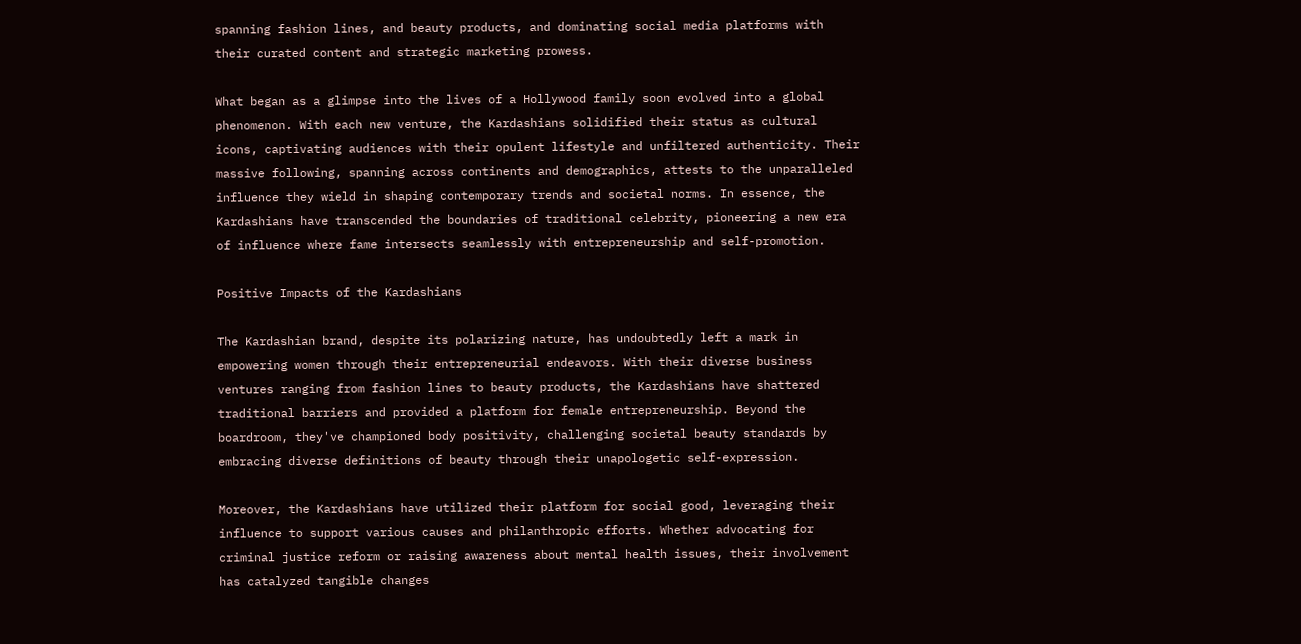spanning fashion lines, and beauty products, and dominating social media platforms with their curated content and strategic marketing prowess.

What began as a glimpse into the lives of a Hollywood family soon evolved into a global phenomenon. With each new venture, the Kardashians solidified their status as cultural icons, captivating audiences with their opulent lifestyle and unfiltered authenticity. Their massive following, spanning across continents and demographics, attests to the unparalleled influence they wield in shaping contemporary trends and societal norms. In essence, the Kardashians have transcended the boundaries of traditional celebrity, pioneering a new era of influence where fame intersects seamlessly with entrepreneurship and self-promotion.

Positive Impacts of the Kardashians

The Kardashian brand, despite its polarizing nature, has undoubtedly left a mark in empowering women through their entrepreneurial endeavors. With their diverse business ventures ranging from fashion lines to beauty products, the Kardashians have shattered traditional barriers and provided a platform for female entrepreneurship. Beyond the boardroom, they've championed body positivity, challenging societal beauty standards by embracing diverse definitions of beauty through their unapologetic self-expression.

Moreover, the Kardashians have utilized their platform for social good, leveraging their influence to support various causes and philanthropic efforts. Whether advocating for criminal justice reform or raising awareness about mental health issues, their involvement has catalyzed tangible changes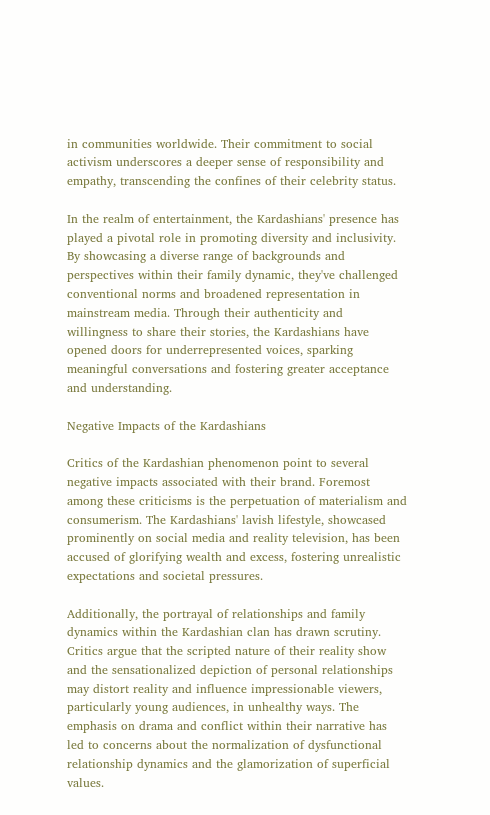in communities worldwide. Their commitment to social activism underscores a deeper sense of responsibility and empathy, transcending the confines of their celebrity status.

In the realm of entertainment, the Kardashians' presence has played a pivotal role in promoting diversity and inclusivity. By showcasing a diverse range of backgrounds and perspectives within their family dynamic, they've challenged conventional norms and broadened representation in mainstream media. Through their authenticity and willingness to share their stories, the Kardashians have opened doors for underrepresented voices, sparking meaningful conversations and fostering greater acceptance and understanding.

Negative Impacts of the Kardashians

Critics of the Kardashian phenomenon point to several negative impacts associated with their brand. Foremost among these criticisms is the perpetuation of materialism and consumerism. The Kardashians' lavish lifestyle, showcased prominently on social media and reality television, has been accused of glorifying wealth and excess, fostering unrealistic expectations and societal pressures.

Additionally, the portrayal of relationships and family dynamics within the Kardashian clan has drawn scrutiny. Critics argue that the scripted nature of their reality show and the sensationalized depiction of personal relationships may distort reality and influence impressionable viewers, particularly young audiences, in unhealthy ways. The emphasis on drama and conflict within their narrative has led to concerns about the normalization of dysfunctional relationship dynamics and the glamorization of superficial values.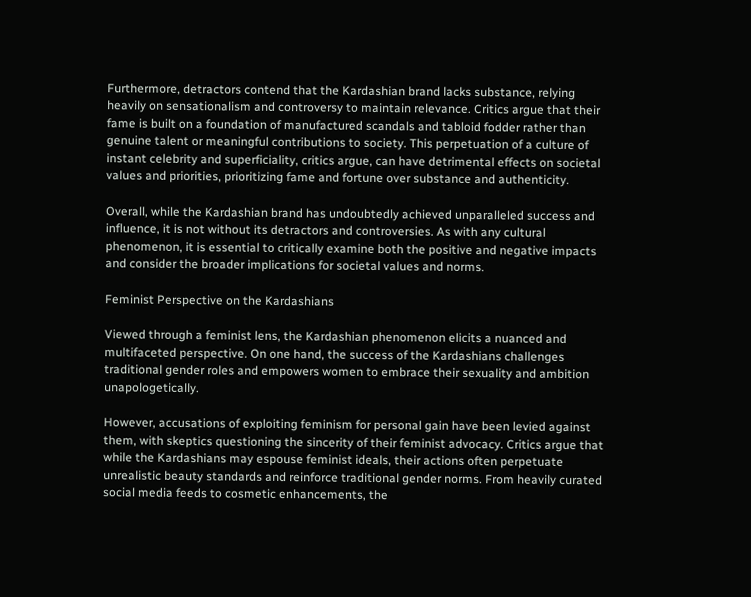Furthermore, detractors contend that the Kardashian brand lacks substance, relying heavily on sensationalism and controversy to maintain relevance. Critics argue that their fame is built on a foundation of manufactured scandals and tabloid fodder rather than genuine talent or meaningful contributions to society. This perpetuation of a culture of instant celebrity and superficiality, critics argue, can have detrimental effects on societal values and priorities, prioritizing fame and fortune over substance and authenticity.

Overall, while the Kardashian brand has undoubtedly achieved unparalleled success and influence, it is not without its detractors and controversies. As with any cultural phenomenon, it is essential to critically examine both the positive and negative impacts and consider the broader implications for societal values and norms.

Feminist Perspective on the Kardashians

Viewed through a feminist lens, the Kardashian phenomenon elicits a nuanced and multifaceted perspective. On one hand, the success of the Kardashians challenges traditional gender roles and empowers women to embrace their sexuality and ambition unapologetically.

However, accusations of exploiting feminism for personal gain have been levied against them, with skeptics questioning the sincerity of their feminist advocacy. Critics argue that while the Kardashians may espouse feminist ideals, their actions often perpetuate unrealistic beauty standards and reinforce traditional gender norms. From heavily curated social media feeds to cosmetic enhancements, the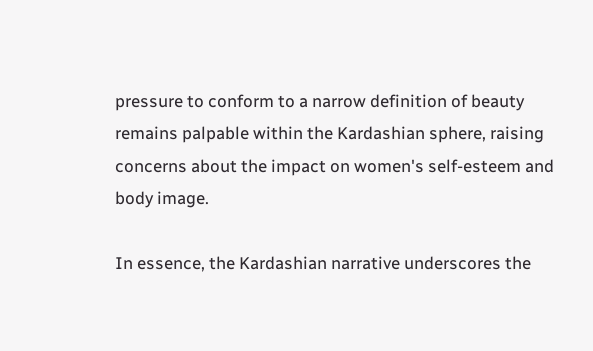pressure to conform to a narrow definition of beauty remains palpable within the Kardashian sphere, raising concerns about the impact on women's self-esteem and body image.

In essence, the Kardashian narrative underscores the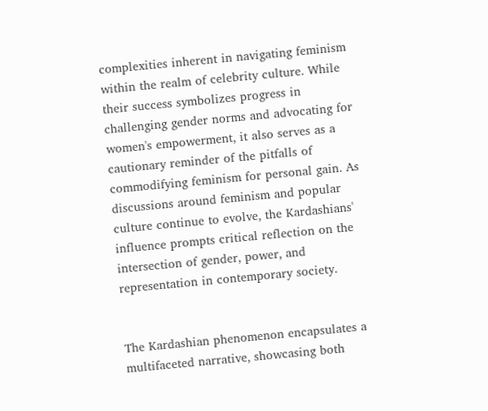complexities inherent in navigating feminism within the realm of celebrity culture. While their success symbolizes progress in challenging gender norms and advocating for women's empowerment, it also serves as a cautionary reminder of the pitfalls of commodifying feminism for personal gain. As discussions around feminism and popular culture continue to evolve, the Kardashians' influence prompts critical reflection on the intersection of gender, power, and representation in contemporary society.


The Kardashian phenomenon encapsulates a multifaceted narrative, showcasing both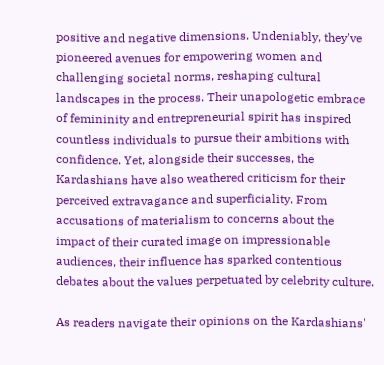positive and negative dimensions. Undeniably, they've pioneered avenues for empowering women and challenging societal norms, reshaping cultural landscapes in the process. Their unapologetic embrace of femininity and entrepreneurial spirit has inspired countless individuals to pursue their ambitions with confidence. Yet, alongside their successes, the Kardashians have also weathered criticism for their perceived extravagance and superficiality. From accusations of materialism to concerns about the impact of their curated image on impressionable audiences, their influence has sparked contentious debates about the values perpetuated by celebrity culture.

As readers navigate their opinions on the Kardashians'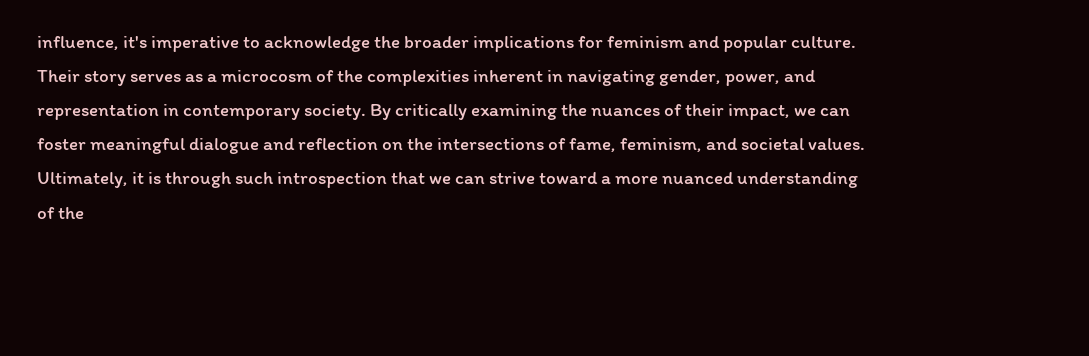influence, it's imperative to acknowledge the broader implications for feminism and popular culture. Their story serves as a microcosm of the complexities inherent in navigating gender, power, and representation in contemporary society. By critically examining the nuances of their impact, we can foster meaningful dialogue and reflection on the intersections of fame, feminism, and societal values. Ultimately, it is through such introspection that we can strive toward a more nuanced understanding of the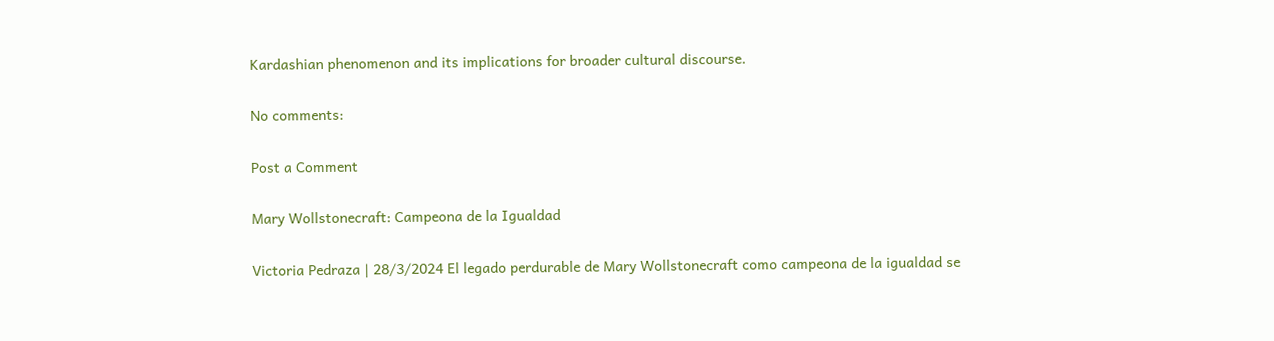Kardashian phenomenon and its implications for broader cultural discourse.

No comments:

Post a Comment

Mary Wollstonecraft: Campeona de la Igualdad

Victoria Pedraza | 28/3/2024 El legado perdurable de Mary Wollstonecraft como campeona de la igualdad se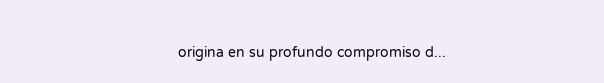origina en su profundo compromiso d...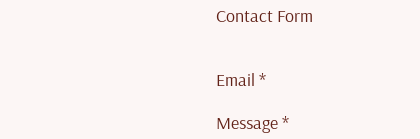Contact Form


Email *

Message *